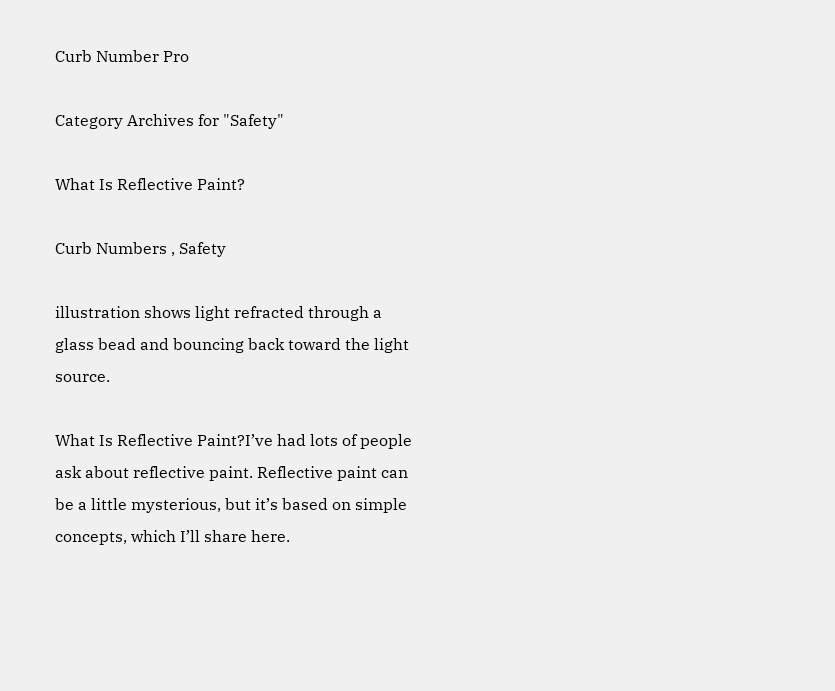Curb Number Pro

Category Archives for "Safety"

What Is Reflective Paint?

Curb Numbers , Safety

illustration shows light refracted through a glass bead and bouncing back toward the light source.

What Is Reflective Paint?I’ve had lots of people ask about reflective paint. Reflective paint can be a little mysterious, but it’s based on simple concepts, which I’ll share here.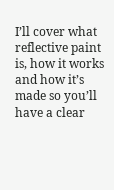I’ll cover what reflective paint is, how it works and how it’s made so you’ll have a clear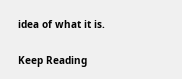idea of what it is.

Keep Reading